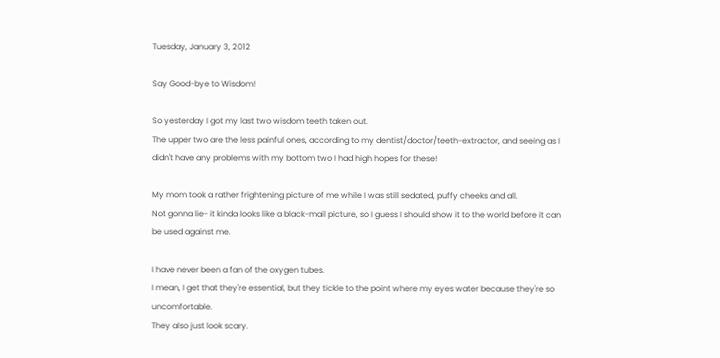Tuesday, January 3, 2012

Say Good-bye to Wisdom!

So yesterday I got my last two wisdom teeth taken out.
The upper two are the less painful ones, according to my dentist/doctor/teeth-extractor, and seeing as I didn't have any problems with my bottom two I had high hopes for these!

My mom took a rather frightening picture of me while I was still sedated, puffy cheeks and all.
Not gonna lie- it kinda looks like a black-mail picture, so I guess I should show it to the world before it can be used against me.

I have never been a fan of the oxygen tubes.
I mean, I get that they're essential, but they tickle to the point where my eyes water because they're so uncomfortable.
They also just look scary.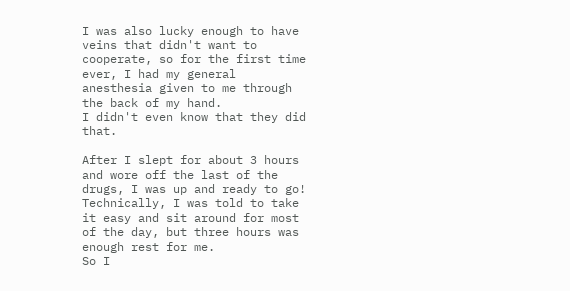I was also lucky enough to have veins that didn't want to cooperate, so for the first time ever, I had my general anesthesia given to me through the back of my hand.
I didn't even know that they did that.

After I slept for about 3 hours and wore off the last of the drugs, I was up and ready to go!
Technically, I was told to take it easy and sit around for most of the day, but three hours was enough rest for me.
So I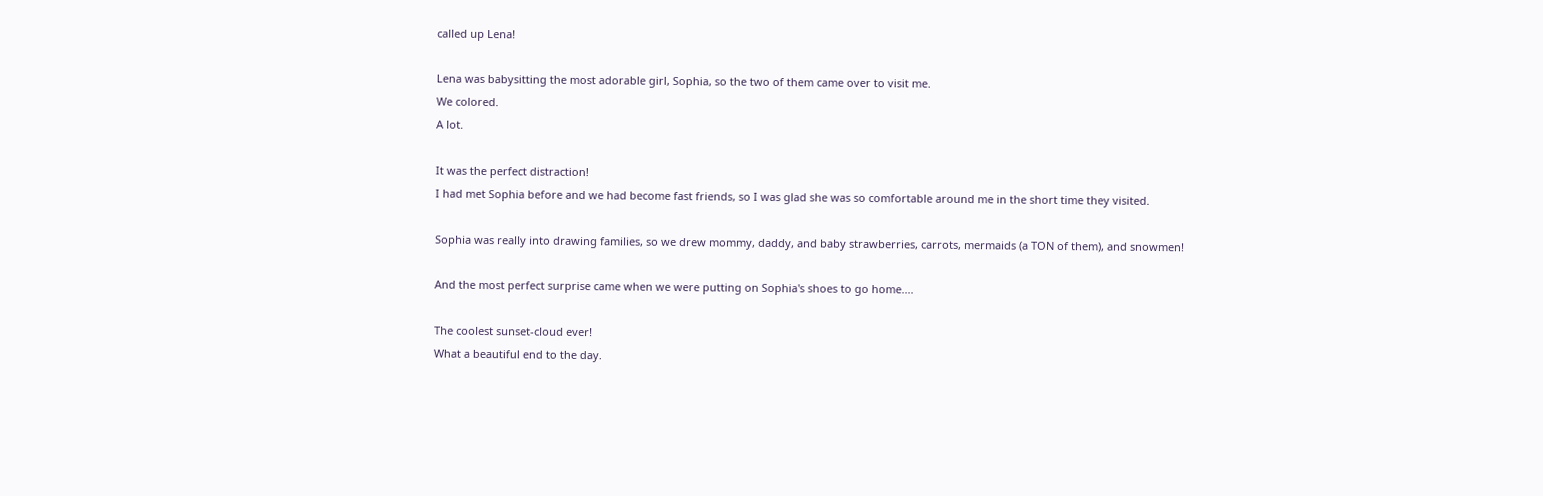called up Lena!

Lena was babysitting the most adorable girl, Sophia, so the two of them came over to visit me.
We colored.
A lot.

It was the perfect distraction!
I had met Sophia before and we had become fast friends, so I was glad she was so comfortable around me in the short time they visited.

Sophia was really into drawing families, so we drew mommy, daddy, and baby strawberries, carrots, mermaids (a TON of them), and snowmen!

And the most perfect surprise came when we were putting on Sophia's shoes to go home....

The coolest sunset-cloud ever!
What a beautiful end to the day.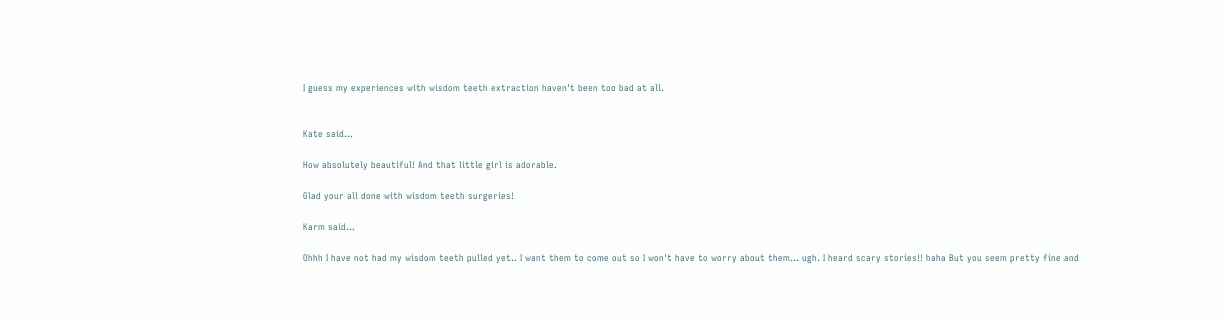I guess my experiences with wisdom teeth extraction haven't been too bad at all.


Kate said...

How absolutely beautiful! And that little girl is adorable.

Glad your all done with wisdom teeth surgeries!

Karm said...

Ohhh I have not had my wisdom teeth pulled yet.. I want them to come out so I won't have to worry about them... ugh. I heard scary stories!! haha But you seem pretty fine and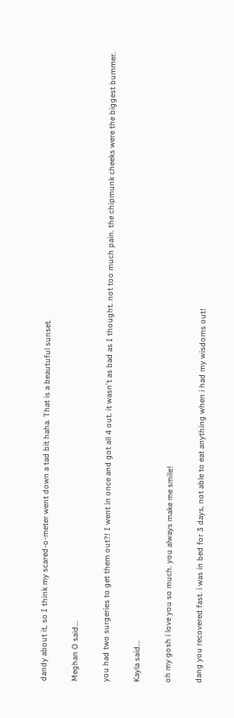dandy about it, so I think my scared-o-meter went down a tad bit haha. That is a beautuful sunset.

Meghan O said...

you had two surgeries to get them out?! I went in once and got all 4 out. it wasn't as bad as I thought. not too much pain. the chipmunk cheeks were the biggest bummer.

Kayla said...

oh my gosh i love you so much. you always make me smile!

dang you recovered fast. i was in bed for 3 days, not able to eat anything when i had my wisdoms out!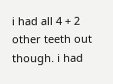i had all 4 + 2 other teeth out though. i had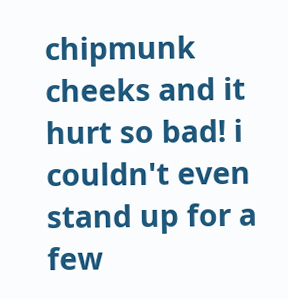chipmunk cheeks and it hurt so bad! i couldn't even stand up for a few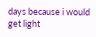days because i would get light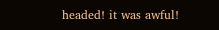headed! it was awful!